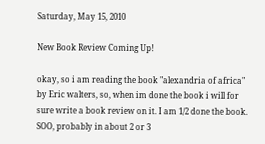Saturday, May 15, 2010

New Book Review Coming Up!

okay, so i am reading the book "alexandria of africa" by Eric walters, so, when im done the book i will for sure write a book review on it. I am 1/2 done the book. SOO, probably in about 2 or 3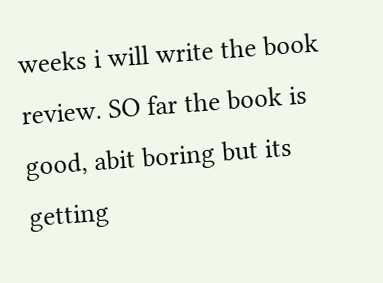weeks i will write the book review. SO far the book is good, abit boring but its getting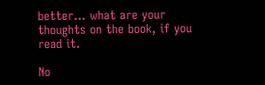better... what are your thoughts on the book, if you read it.

No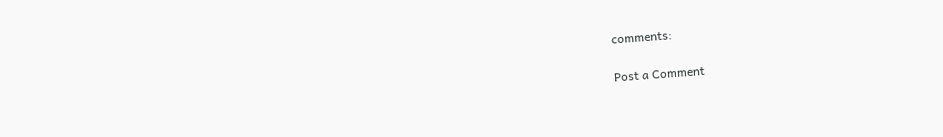comments:

Post a Comment